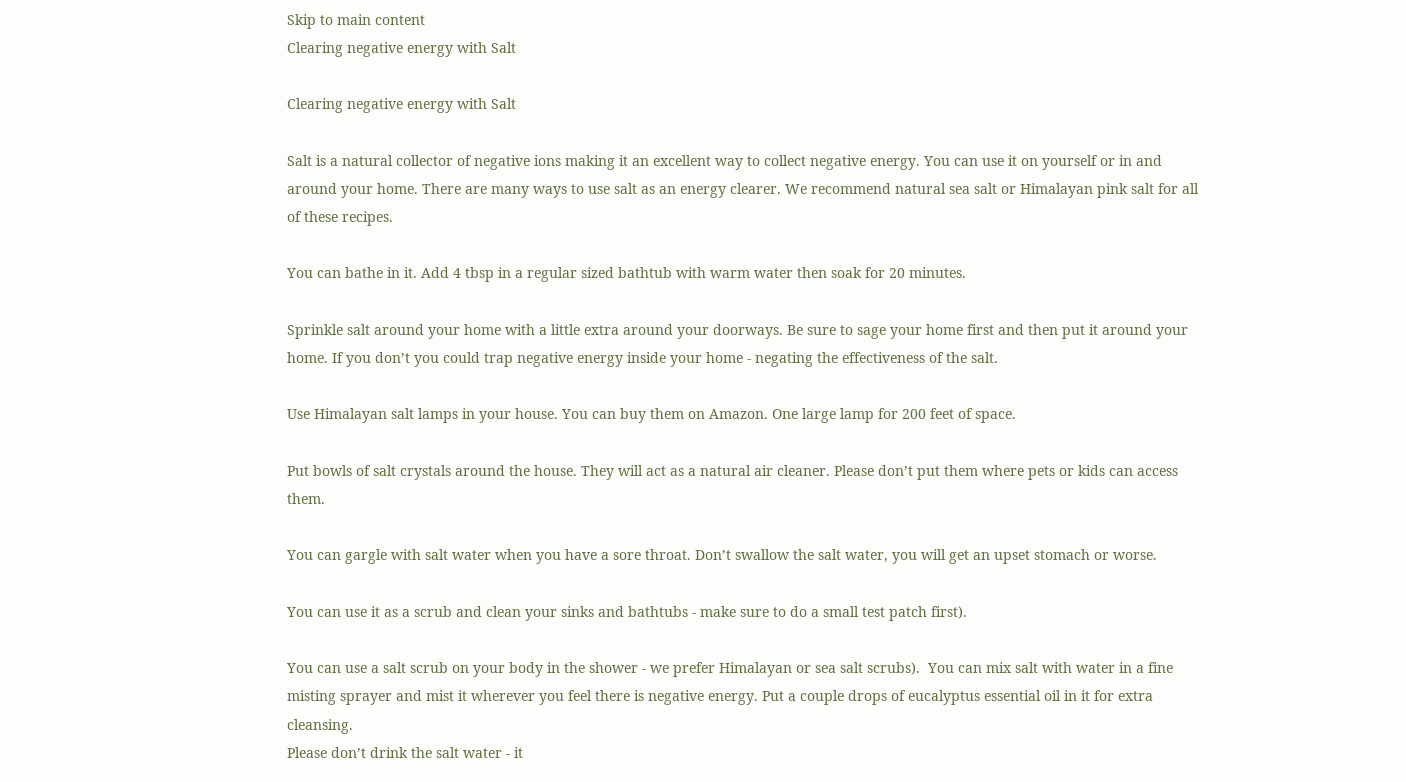Skip to main content
Clearing negative energy with Salt

Clearing negative energy with Salt

Salt is a natural collector of negative ions making it an excellent way to collect negative energy. You can use it on yourself or in and around your home. There are many ways to use salt as an energy clearer. We recommend natural sea salt or Himalayan pink salt for all of these recipes.

You can bathe in it. Add 4 tbsp in a regular sized bathtub with warm water then soak for 20 minutes.

Sprinkle salt around your home with a little extra around your doorways. Be sure to sage your home first and then put it around your home. If you don’t you could trap negative energy inside your home - negating the effectiveness of the salt.

Use Himalayan salt lamps in your house. You can buy them on Amazon. One large lamp for 200 feet of space.

Put bowls of salt crystals around the house. They will act as a natural air cleaner. Please don’t put them where pets or kids can access them.

You can gargle with salt water when you have a sore throat. Don’t swallow the salt water, you will get an upset stomach or worse.

You can use it as a scrub and clean your sinks and bathtubs - make sure to do a small test patch first).

You can use a salt scrub on your body in the shower - we prefer Himalayan or sea salt scrubs).  You can mix salt with water in a fine misting sprayer and mist it wherever you feel there is negative energy. Put a couple drops of eucalyptus essential oil in it for extra cleansing.
Please don’t drink the salt water - it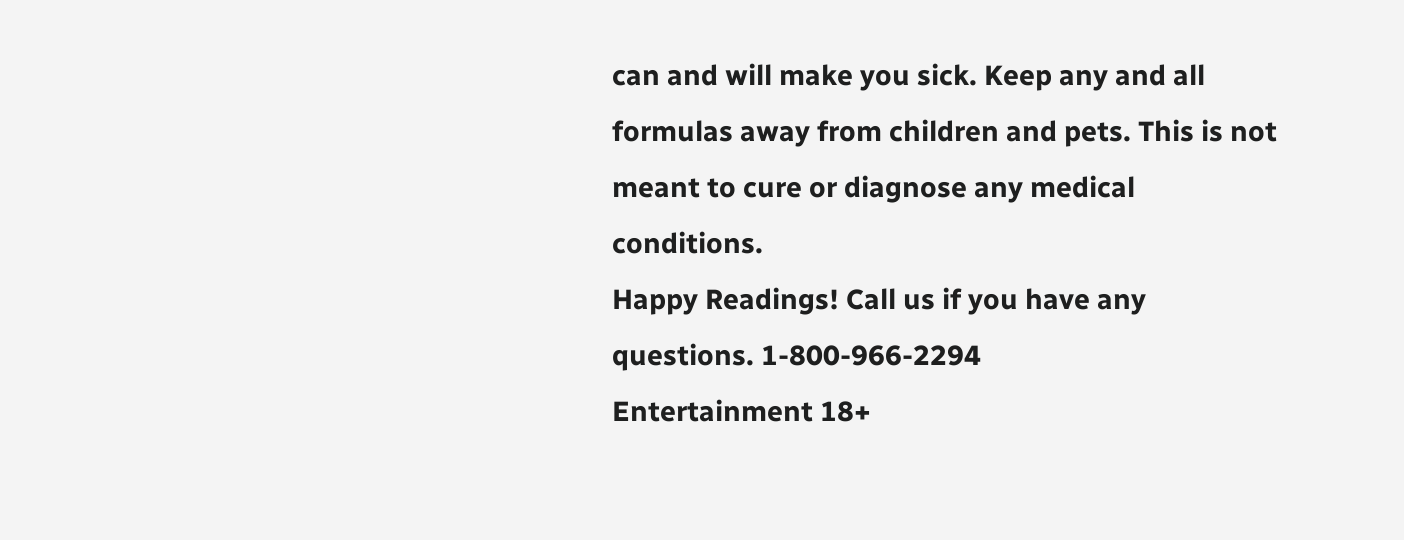can and will make you sick. Keep any and all formulas away from children and pets. This is not meant to cure or diagnose any medical conditions.
Happy Readings! Call us if you have any questions. 1-800-966-2294
Entertainment 18+